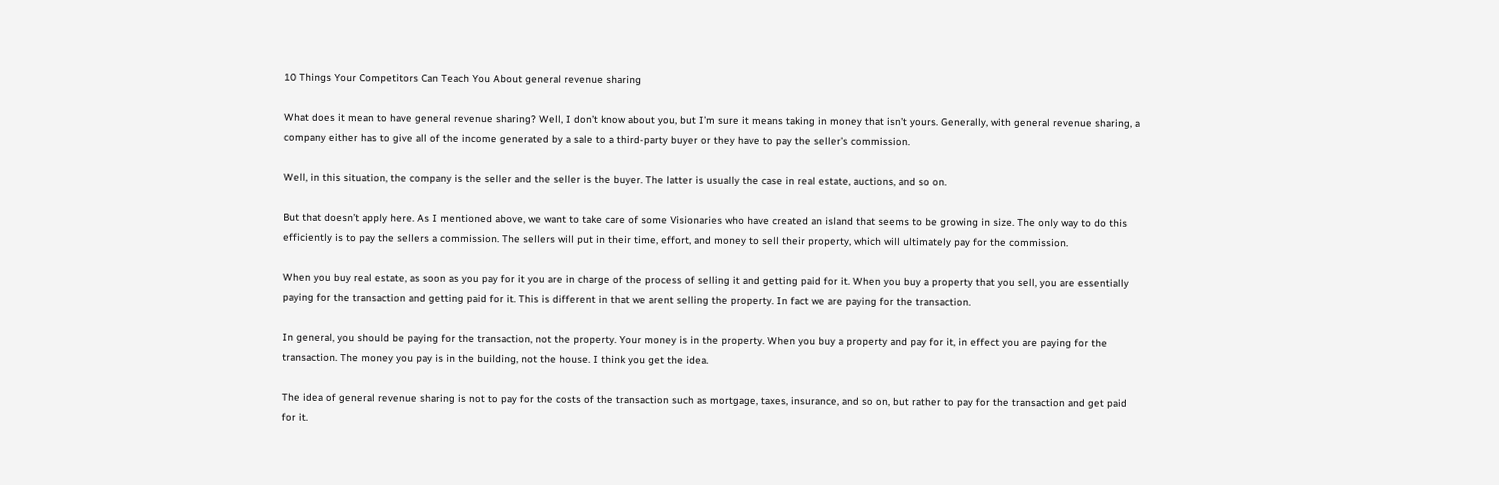10 Things Your Competitors Can Teach You About general revenue sharing

What does it mean to have general revenue sharing? Well, I don’t know about you, but I’m sure it means taking in money that isn’t yours. Generally, with general revenue sharing, a company either has to give all of the income generated by a sale to a third-party buyer or they have to pay the seller’s commission.

Well, in this situation, the company is the seller and the seller is the buyer. The latter is usually the case in real estate, auctions, and so on.

But that doesn’t apply here. As I mentioned above, we want to take care of some Visionaries who have created an island that seems to be growing in size. The only way to do this efficiently is to pay the sellers a commission. The sellers will put in their time, effort, and money to sell their property, which will ultimately pay for the commission.

When you buy real estate, as soon as you pay for it you are in charge of the process of selling it and getting paid for it. When you buy a property that you sell, you are essentially paying for the transaction and getting paid for it. This is different in that we arent selling the property. In fact we are paying for the transaction.

In general, you should be paying for the transaction, not the property. Your money is in the property. When you buy a property and pay for it, in effect you are paying for the transaction. The money you pay is in the building, not the house. I think you get the idea.

The idea of general revenue sharing is not to pay for the costs of the transaction such as mortgage, taxes, insurance, and so on, but rather to pay for the transaction and get paid for it.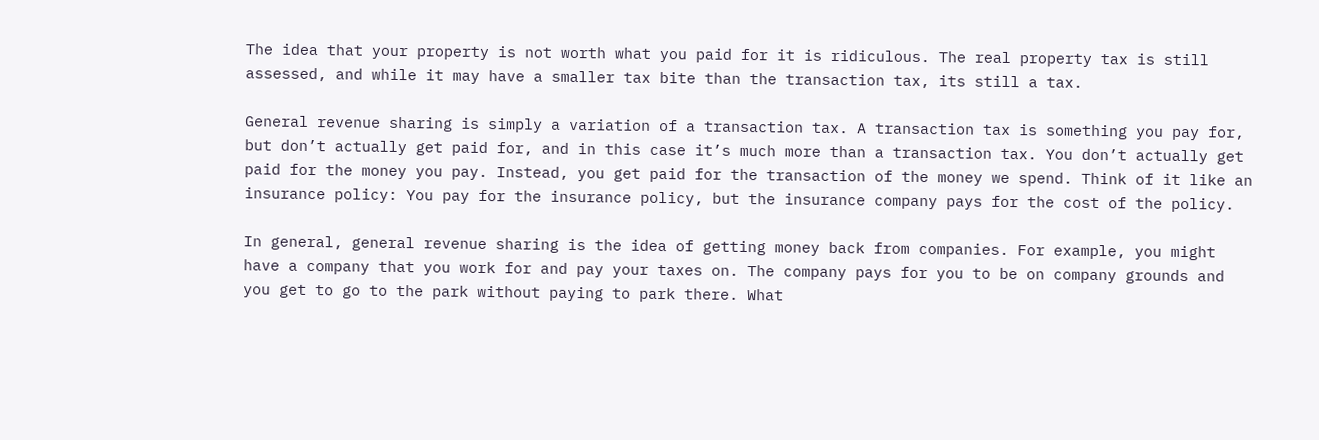The idea that your property is not worth what you paid for it is ridiculous. The real property tax is still assessed, and while it may have a smaller tax bite than the transaction tax, its still a tax.

General revenue sharing is simply a variation of a transaction tax. A transaction tax is something you pay for, but don’t actually get paid for, and in this case it’s much more than a transaction tax. You don’t actually get paid for the money you pay. Instead, you get paid for the transaction of the money we spend. Think of it like an insurance policy: You pay for the insurance policy, but the insurance company pays for the cost of the policy.

In general, general revenue sharing is the idea of getting money back from companies. For example, you might have a company that you work for and pay your taxes on. The company pays for you to be on company grounds and you get to go to the park without paying to park there. What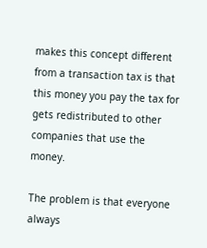makes this concept different from a transaction tax is that this money you pay the tax for gets redistributed to other companies that use the money.

The problem is that everyone always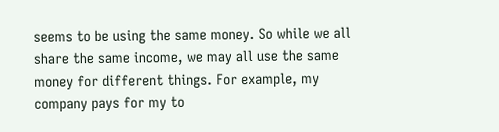seems to be using the same money. So while we all share the same income, we may all use the same money for different things. For example, my company pays for my to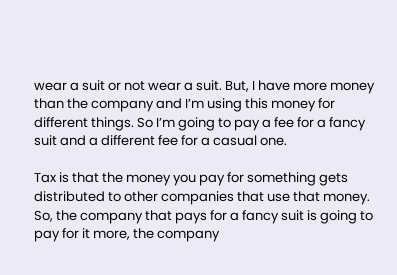wear a suit or not wear a suit. But, I have more money than the company and I’m using this money for different things. So I’m going to pay a fee for a fancy suit and a different fee for a casual one.

Tax is that the money you pay for something gets distributed to other companies that use that money. So, the company that pays for a fancy suit is going to pay for it more, the company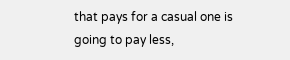that pays for a casual one is going to pay less,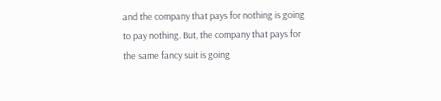and the company that pays for nothing is going to pay nothing. But, the company that pays for the same fancy suit is going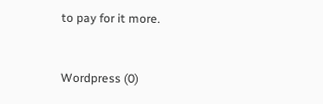to pay for it more.



Wordpress (0)